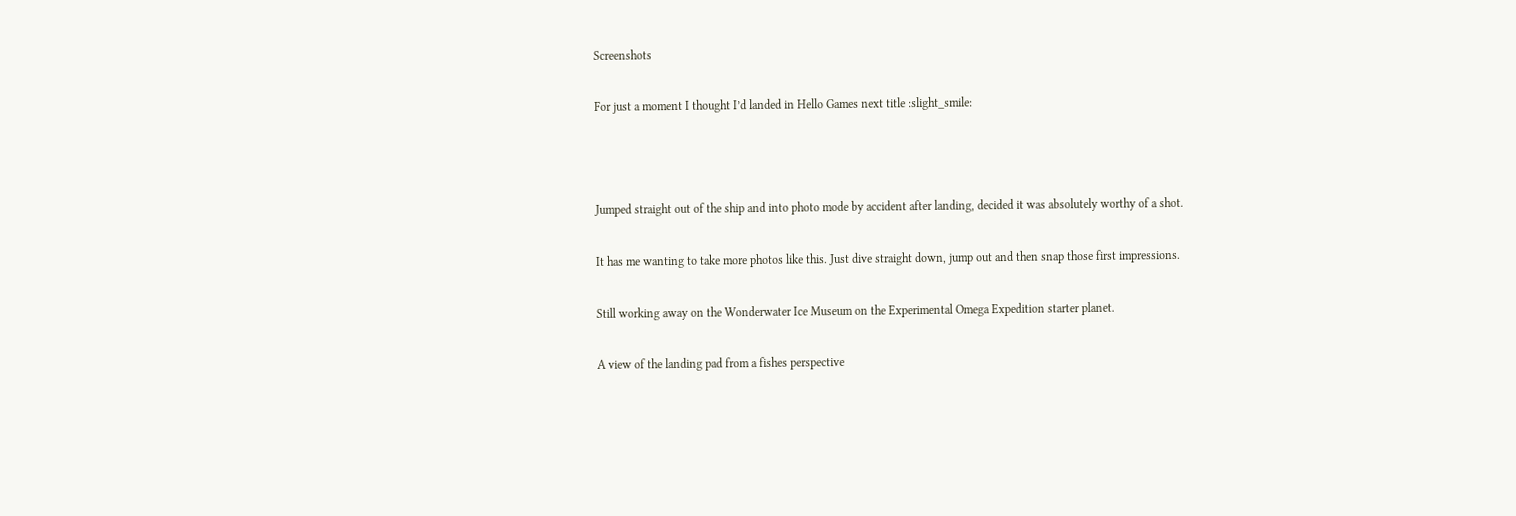Screenshots

For just a moment I thought I’d landed in Hello Games next title :slight_smile:



Jumped straight out of the ship and into photo mode by accident after landing, decided it was absolutely worthy of a shot.

It has me wanting to take more photos like this. Just dive straight down, jump out and then snap those first impressions.

Still working away on the Wonderwater Ice Museum on the Experimental Omega Expedition starter planet.

A view of the landing pad from a fishes perspective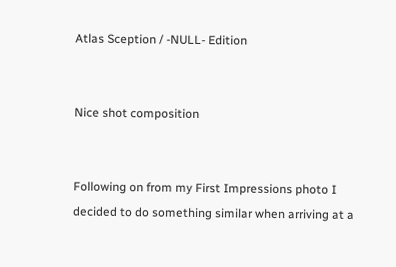Atlas Sception / -NULL- Edition


Nice shot composition


Following on from my First Impressions photo I decided to do something similar when arriving at a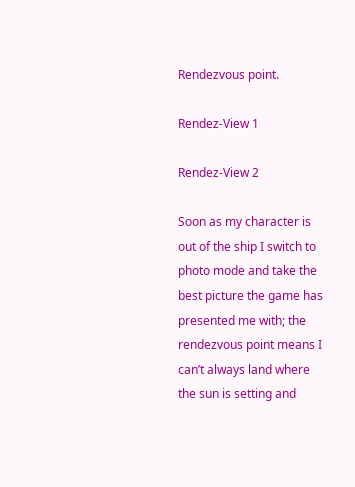Rendezvous point.

Rendez-View 1

Rendez-View 2

Soon as my character is out of the ship I switch to photo mode and take the best picture the game has presented me with; the rendezvous point means I can’t always land where the sun is setting and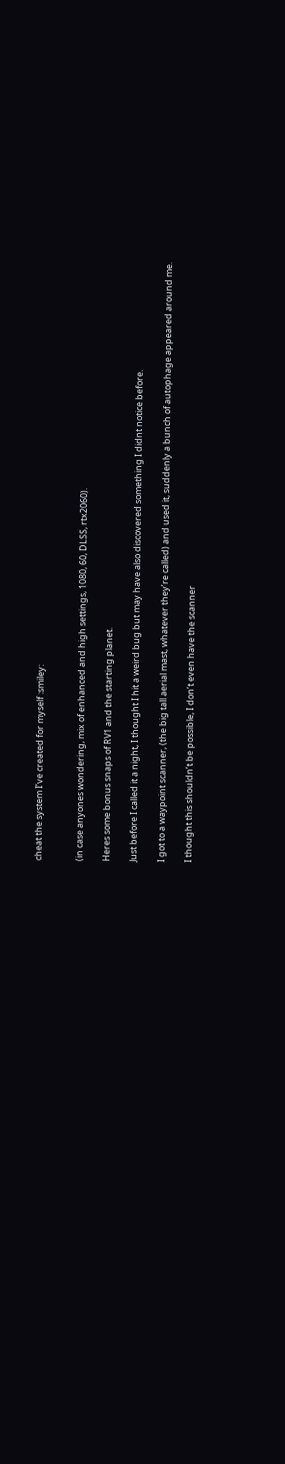cheat the system I’ve created for myself :smiley:


(in case anyones wondering, mix of enhanced and high settings, 1080, 60, DLSS, rtx2060).

Heres some bonus snaps of RV1 and the starting planet.

Just before I called it a night, I thought I hit a weird bug but may have also discovered something I didnt notice before.

I got to a waypoint scanner, (the big tall aerial mast, whatever they’re called) and used it, suddenly a bunch of autophage appeared around me.

I thought this shouldn’t be possible, I don’t even have the scanner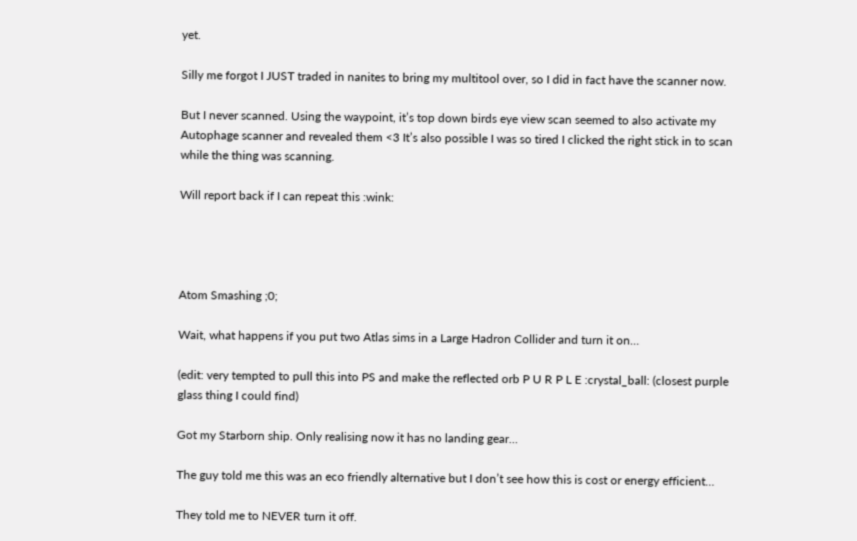yet.

Silly me forgot I JUST traded in nanites to bring my multitool over, so I did in fact have the scanner now.

But I never scanned. Using the waypoint, it’s top down birds eye view scan seemed to also activate my Autophage scanner and revealed them <3 It’s also possible I was so tired I clicked the right stick in to scan while the thing was scanning.

Will report back if I can repeat this :wink:




Atom Smashing ;0;

Wait, what happens if you put two Atlas sims in a Large Hadron Collider and turn it on…

(edit: very tempted to pull this into PS and make the reflected orb P U R P L E :crystal_ball: (closest purple glass thing I could find)

Got my Starborn ship. Only realising now it has no landing gear…

The guy told me this was an eco friendly alternative but I don’t see how this is cost or energy efficient…

They told me to NEVER turn it off.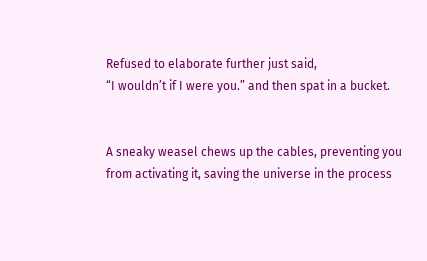Refused to elaborate further just said,
“I wouldn’t if I were you.” and then spat in a bucket.


A sneaky weasel chews up the cables, preventing you from activating it, saving the universe in the process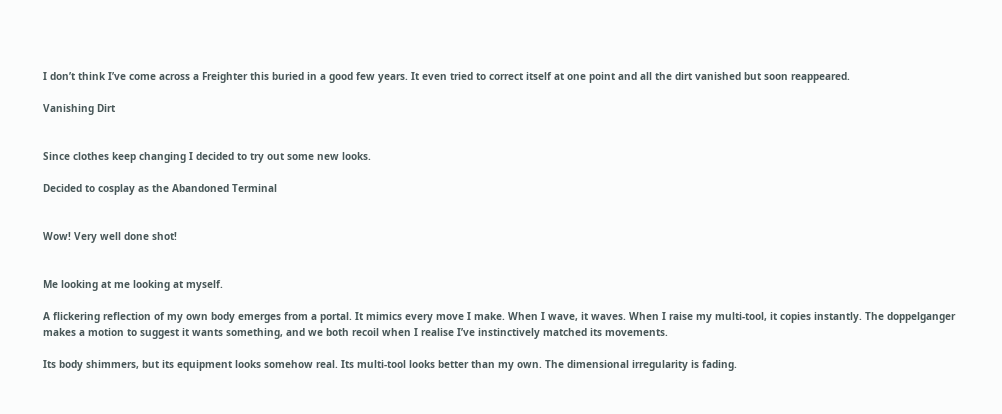I don’t think I’ve come across a Freighter this buried in a good few years. It even tried to correct itself at one point and all the dirt vanished but soon reappeared.

Vanishing Dirt


Since clothes keep changing I decided to try out some new looks.

Decided to cosplay as the Abandoned Terminal


Wow! Very well done shot!


Me looking at me looking at myself.

A flickering reflection of my own body emerges from a portal. It mimics every move I make. When I wave, it waves. When I raise my multi-tool, it copies instantly. The doppelganger makes a motion to suggest it wants something, and we both recoil when I realise I’ve instinctively matched its movements.

Its body shimmers, but its equipment looks somehow real. Its multi-tool looks better than my own. The dimensional irregularity is fading.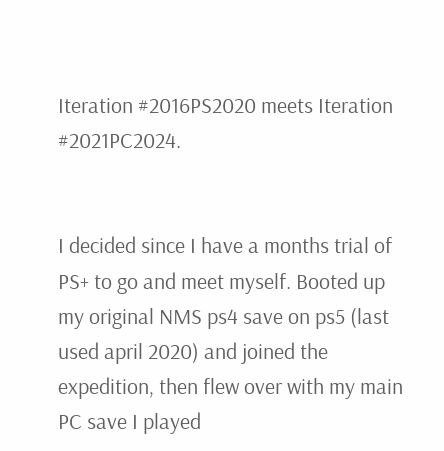Iteration #2016PS2020 meets Iteration #2021PC2024.


I decided since I have a months trial of PS+ to go and meet myself. Booted up my original NMS ps4 save on ps5 (last used april 2020) and joined the expedition, then flew over with my main PC save I played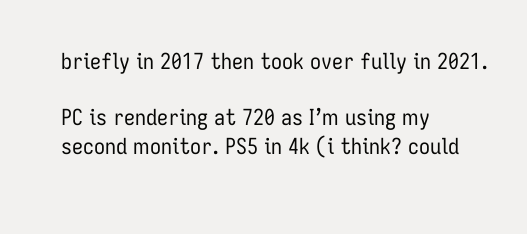briefly in 2017 then took over fully in 2021.

PC is rendering at 720 as I’m using my second monitor. PS5 in 4k (i think? could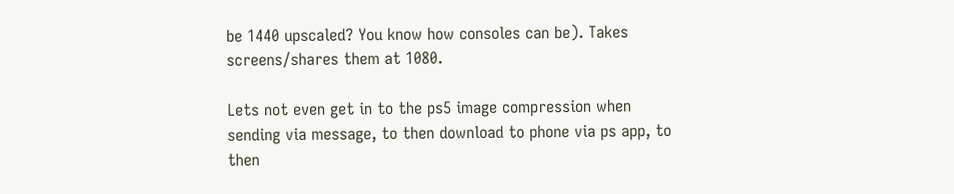be 1440 upscaled? You know how consoles can be). Takes screens/shares them at 1080.

Lets not even get in to the ps5 image compression when sending via message, to then download to phone via ps app, to then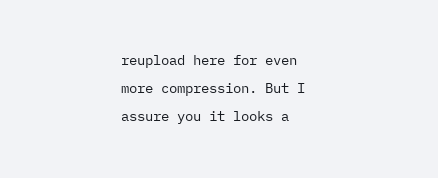reupload here for even more compression. But I assure you it looks a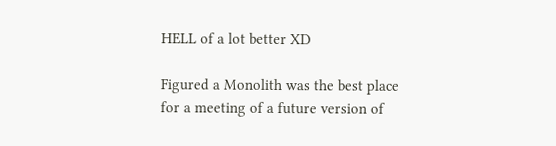HELL of a lot better XD

Figured a Monolith was the best place for a meeting of a future version of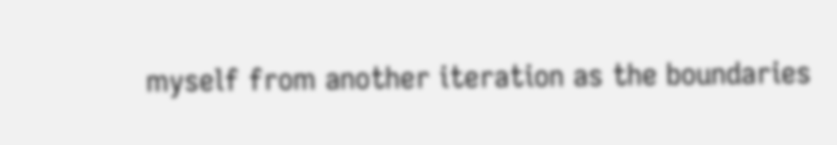myself from another iteration as the boundaries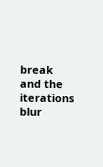break and the iterations blur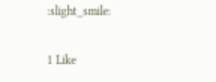:slight_smile:

1 Like